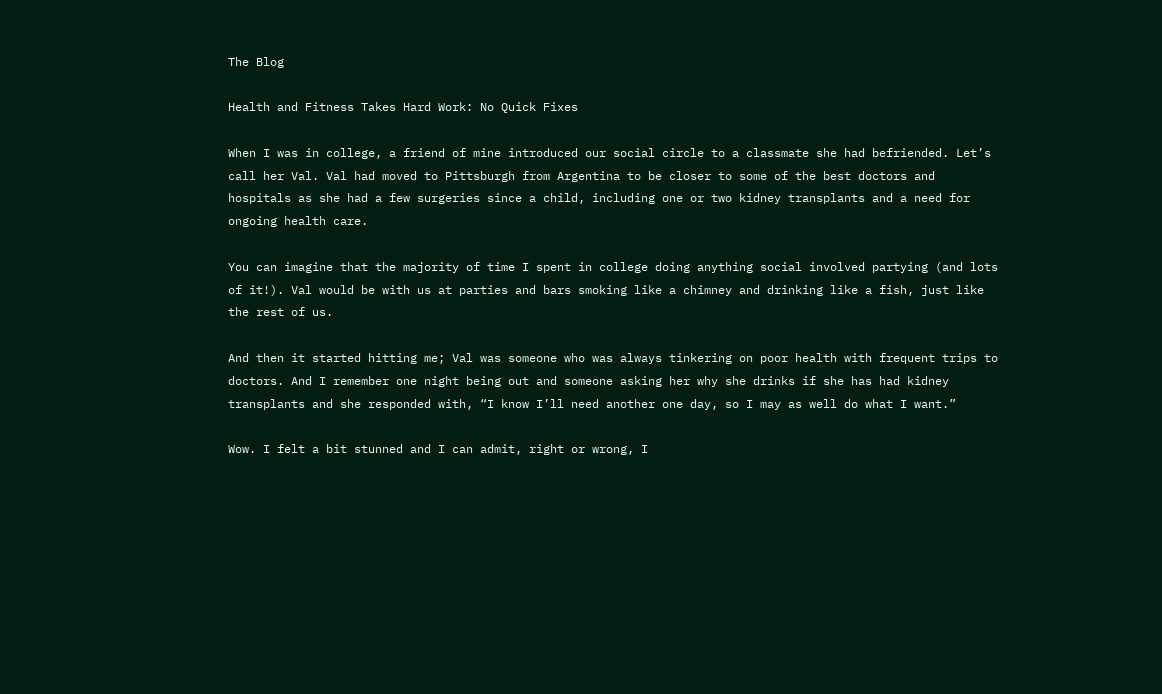The Blog

Health and Fitness Takes Hard Work: No Quick Fixes

When I was in college, a friend of mine introduced our social circle to a classmate she had befriended. Let’s call her Val. Val had moved to Pittsburgh from Argentina to be closer to some of the best doctors and hospitals as she had a few surgeries since a child, including one or two kidney transplants and a need for ongoing health care.

You can imagine that the majority of time I spent in college doing anything social involved partying (and lots of it!). Val would be with us at parties and bars smoking like a chimney and drinking like a fish, just like the rest of us.

And then it started hitting me; Val was someone who was always tinkering on poor health with frequent trips to doctors. And I remember one night being out and someone asking her why she drinks if she has had kidney transplants and she responded with, “I know I’ll need another one day, so I may as well do what I want.”

Wow. I felt a bit stunned and I can admit, right or wrong, I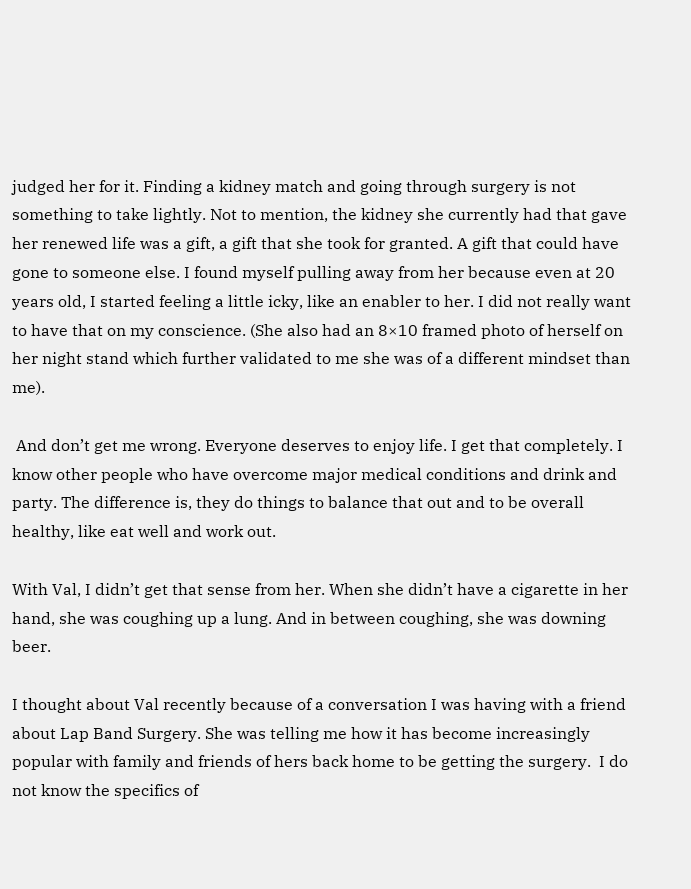judged her for it. Finding a kidney match and going through surgery is not something to take lightly. Not to mention, the kidney she currently had that gave her renewed life was a gift, a gift that she took for granted. A gift that could have gone to someone else. I found myself pulling away from her because even at 20 years old, I started feeling a little icky, like an enabler to her. I did not really want to have that on my conscience. (She also had an 8×10 framed photo of herself on her night stand which further validated to me she was of a different mindset than me).

 And don’t get me wrong. Everyone deserves to enjoy life. I get that completely. I know other people who have overcome major medical conditions and drink and party. The difference is, they do things to balance that out and to be overall healthy, like eat well and work out.

With Val, I didn’t get that sense from her. When she didn’t have a cigarette in her hand, she was coughing up a lung. And in between coughing, she was downing beer.

I thought about Val recently because of a conversation I was having with a friend about Lap Band Surgery. She was telling me how it has become increasingly popular with family and friends of hers back home to be getting the surgery.  I do not know the specifics of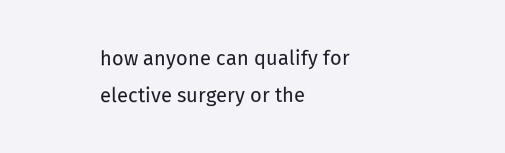how anyone can qualify for elective surgery or the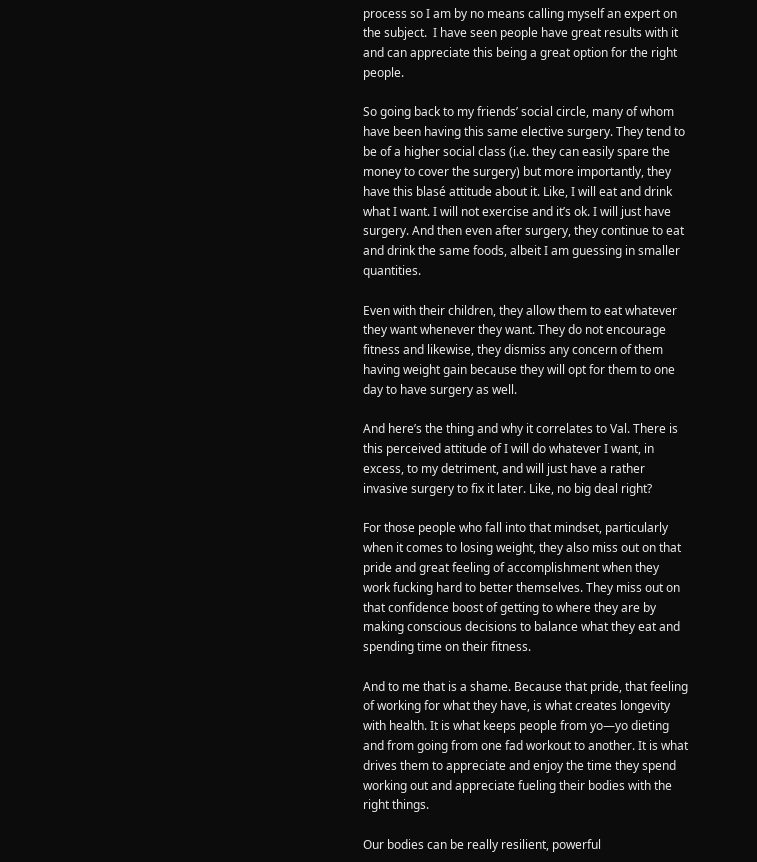process so I am by no means calling myself an expert on the subject.  I have seen people have great results with it and can appreciate this being a great option for the right people.

So going back to my friends’ social circle, many of whom have been having this same elective surgery. They tend to be of a higher social class (i.e. they can easily spare the money to cover the surgery) but more importantly, they have this blasé attitude about it. Like, I will eat and drink what I want. I will not exercise and it’s ok. I will just have surgery. And then even after surgery, they continue to eat and drink the same foods, albeit I am guessing in smaller quantities.

Even with their children, they allow them to eat whatever they want whenever they want. They do not encourage fitness and likewise, they dismiss any concern of them having weight gain because they will opt for them to one day to have surgery as well.

And here’s the thing and why it correlates to Val. There is this perceived attitude of I will do whatever I want, in excess, to my detriment, and will just have a rather invasive surgery to fix it later. Like, no big deal right?

For those people who fall into that mindset, particularly when it comes to losing weight, they also miss out on that pride and great feeling of accomplishment when they work fucking hard to better themselves. They miss out on that confidence boost of getting to where they are by making conscious decisions to balance what they eat and spending time on their fitness.

And to me that is a shame. Because that pride, that feeling of working for what they have, is what creates longevity with health. It is what keeps people from yo—yo dieting and from going from one fad workout to another. It is what drives them to appreciate and enjoy the time they spend working out and appreciate fueling their bodies with the right things.

Our bodies can be really resilient, powerful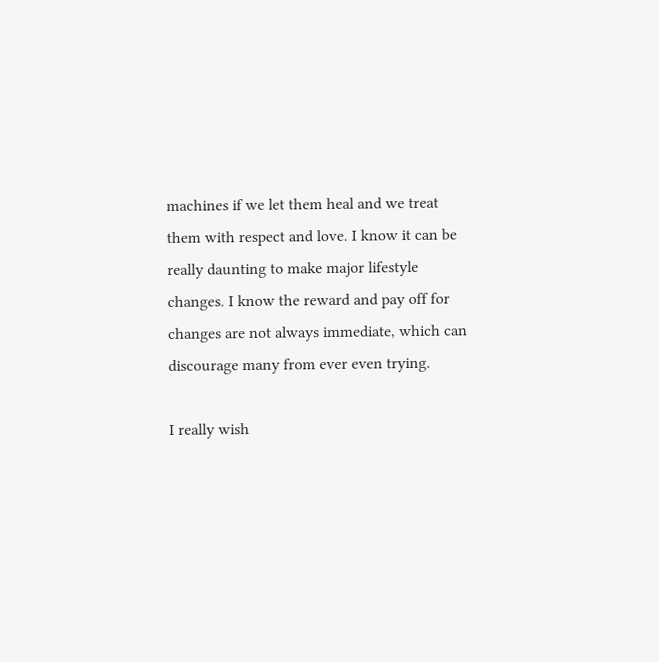machines if we let them heal and we treat them with respect and love. I know it can be really daunting to make major lifestyle changes. I know the reward and pay off for changes are not always immediate, which can discourage many from ever even trying.

I really wish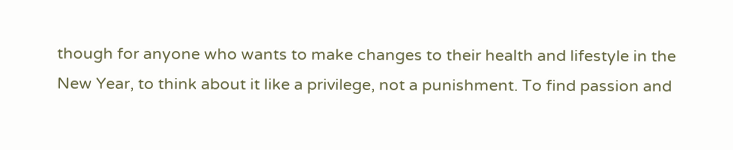though for anyone who wants to make changes to their health and lifestyle in the New Year, to think about it like a privilege, not a punishment. To find passion and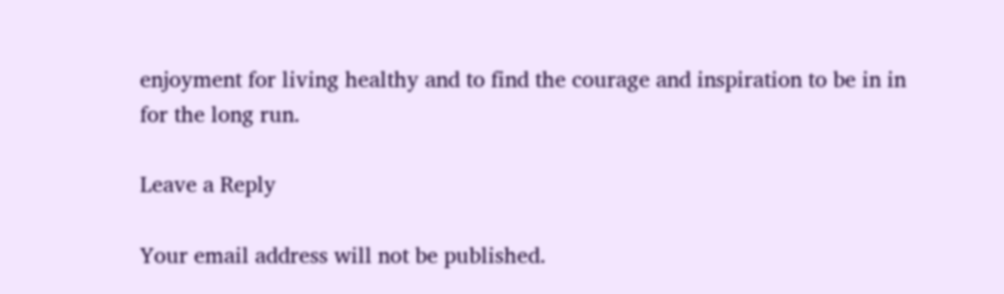enjoyment for living healthy and to find the courage and inspiration to be in in for the long run.

Leave a Reply

Your email address will not be published.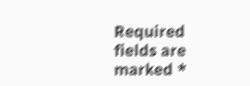Required fields are marked *